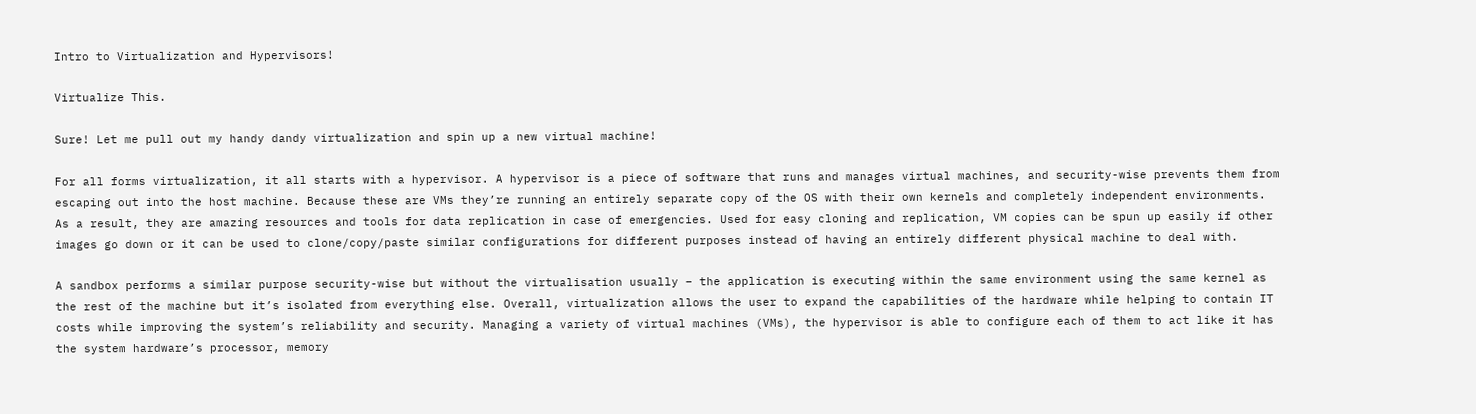Intro to Virtualization and Hypervisors!

Virtualize This.

Sure! Let me pull out my handy dandy virtualization and spin up a new virtual machine!

For all forms virtualization, it all starts with a hypervisor. A hypervisor is a piece of software that runs and manages virtual machines, and security-wise prevents them from escaping out into the host machine. Because these are VMs they’re running an entirely separate copy of the OS with their own kernels and completely independent environments. As a result, they are amazing resources and tools for data replication in case of emergencies. Used for easy cloning and replication, VM copies can be spun up easily if other images go down or it can be used to clone/copy/paste similar configurations for different purposes instead of having an entirely different physical machine to deal with.

A sandbox performs a similar purpose security-wise but without the virtualisation usually – the application is executing within the same environment using the same kernel as the rest of the machine but it’s isolated from everything else. Overall, virtualization allows the user to expand the capabilities of the hardware while helping to contain IT costs while improving the system’s reliability and security. Managing a variety of virtual machines (VMs), the hypervisor is able to configure each of them to act like it has the system hardware’s processor, memory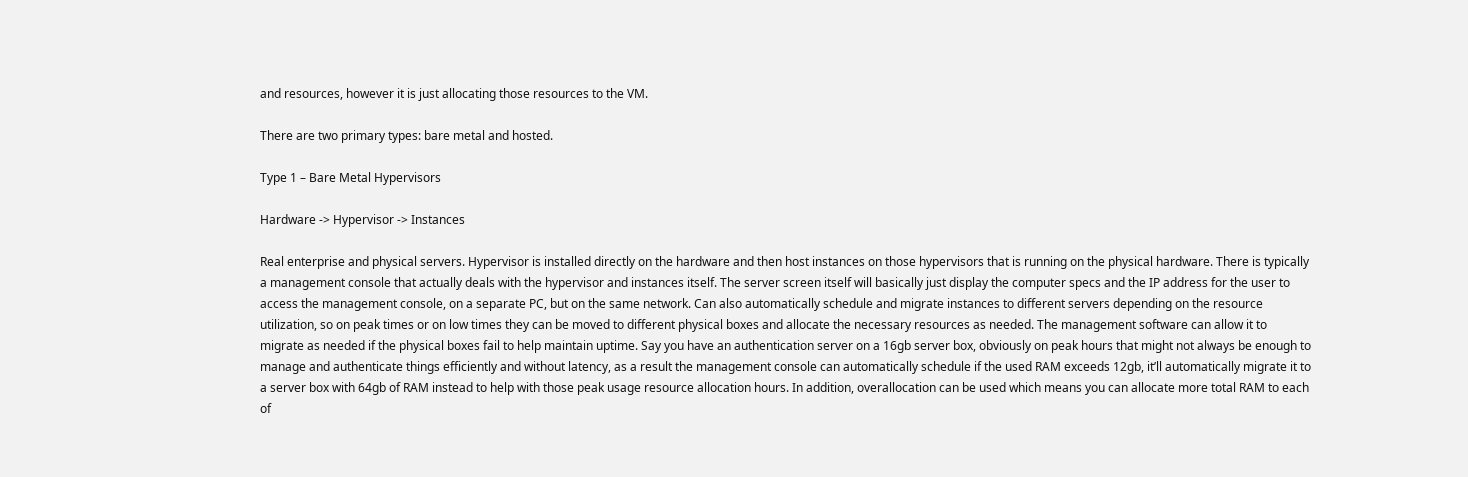and resources, however it is just allocating those resources to the VM.

There are two primary types: bare metal and hosted.

Type 1 – Bare Metal Hypervisors

Hardware -> Hypervisor -> Instances

Real enterprise and physical servers. Hypervisor is installed directly on the hardware and then host instances on those hypervisors that is running on the physical hardware. There is typically a management console that actually deals with the hypervisor and instances itself. The server screen itself will basically just display the computer specs and the IP address for the user to access the management console, on a separate PC, but on the same network. Can also automatically schedule and migrate instances to different servers depending on the resource utilization, so on peak times or on low times they can be moved to different physical boxes and allocate the necessary resources as needed. The management software can allow it to migrate as needed if the physical boxes fail to help maintain uptime. Say you have an authentication server on a 16gb server box, obviously on peak hours that might not always be enough to manage and authenticate things efficiently and without latency, as a result the management console can automatically schedule if the used RAM exceeds 12gb, it’ll automatically migrate it to a server box with 64gb of RAM instead to help with those peak usage resource allocation hours. In addition, overallocation can be used which means you can allocate more total RAM to each of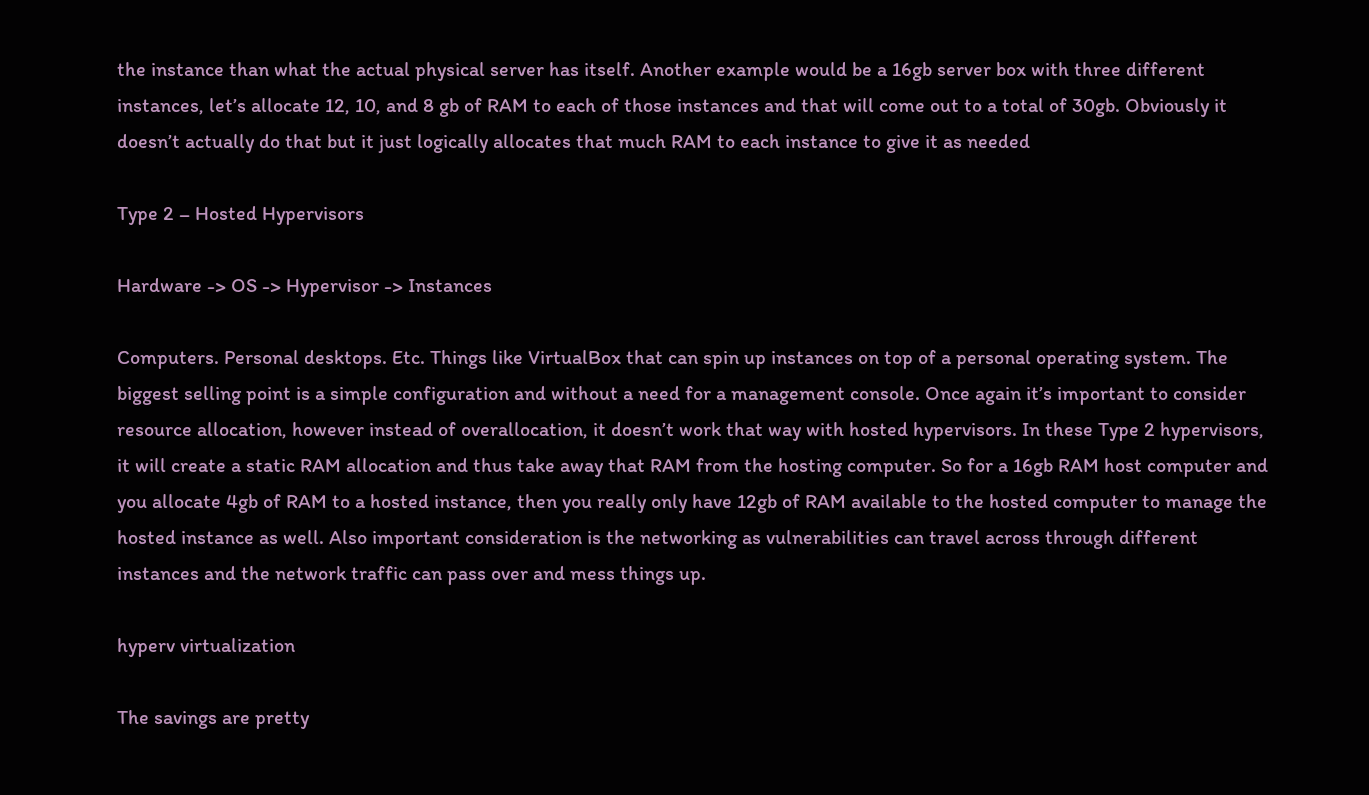the instance than what the actual physical server has itself. Another example would be a 16gb server box with three different instances, let’s allocate 12, 10, and 8 gb of RAM to each of those instances and that will come out to a total of 30gb. Obviously it doesn’t actually do that but it just logically allocates that much RAM to each instance to give it as needed

Type 2 – Hosted Hypervisors

Hardware -> OS -> Hypervisor -> Instances

Computers. Personal desktops. Etc. Things like VirtualBox that can spin up instances on top of a personal operating system. The biggest selling point is a simple configuration and without a need for a management console. Once again it’s important to consider resource allocation, however instead of overallocation, it doesn’t work that way with hosted hypervisors. In these Type 2 hypervisors, it will create a static RAM allocation and thus take away that RAM from the hosting computer. So for a 16gb RAM host computer and you allocate 4gb of RAM to a hosted instance, then you really only have 12gb of RAM available to the hosted computer to manage the hosted instance as well. Also important consideration is the networking as vulnerabilities can travel across through different instances and the network traffic can pass over and mess things up.

hyperv virtualization

The savings are pretty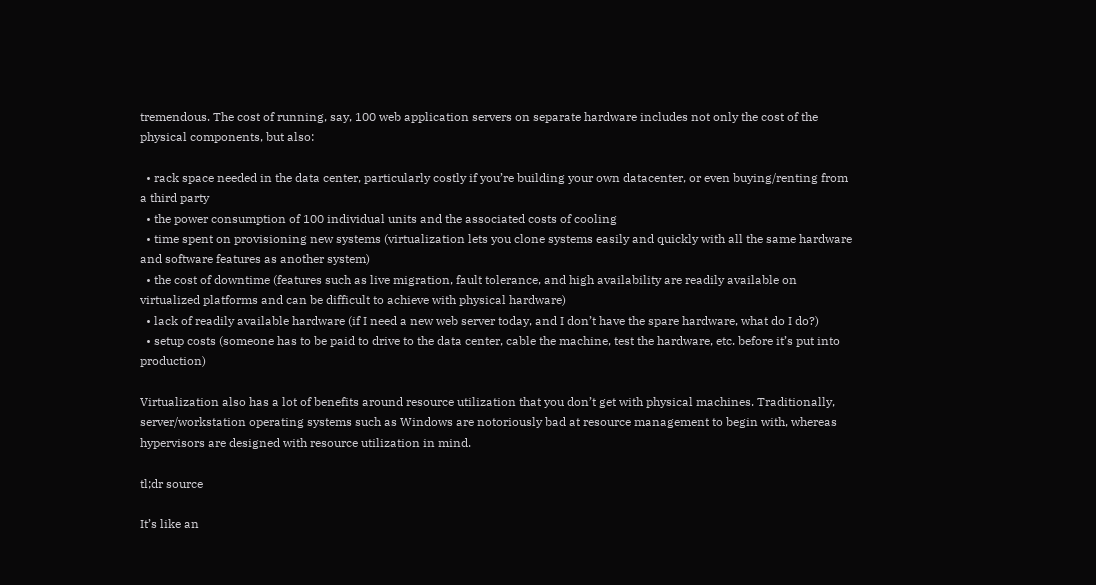tremendous. The cost of running, say, 100 web application servers on separate hardware includes not only the cost of the physical components, but also:

  • rack space needed in the data center, particularly costly if you’re building your own datacenter, or even buying/renting from a third party
  • the power consumption of 100 individual units and the associated costs of cooling
  • time spent on provisioning new systems (virtualization lets you clone systems easily and quickly with all the same hardware and software features as another system)
  • the cost of downtime (features such as live migration, fault tolerance, and high availability are readily available on virtualized platforms and can be difficult to achieve with physical hardware)
  • lack of readily available hardware (if I need a new web server today, and I don’t have the spare hardware, what do I do?)
  • setup costs (someone has to be paid to drive to the data center, cable the machine, test the hardware, etc. before it’s put into production)

Virtualization also has a lot of benefits around resource utilization that you don’t get with physical machines. Traditionally, server/workstation operating systems such as Windows are notoriously bad at resource management to begin with, whereas hypervisors are designed with resource utilization in mind.

tl;dr source

It’s like an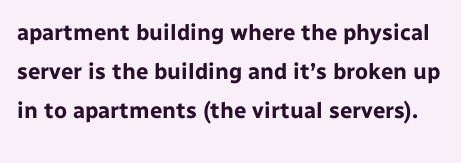apartment building where the physical server is the building and it’s broken up in to apartments (the virtual servers).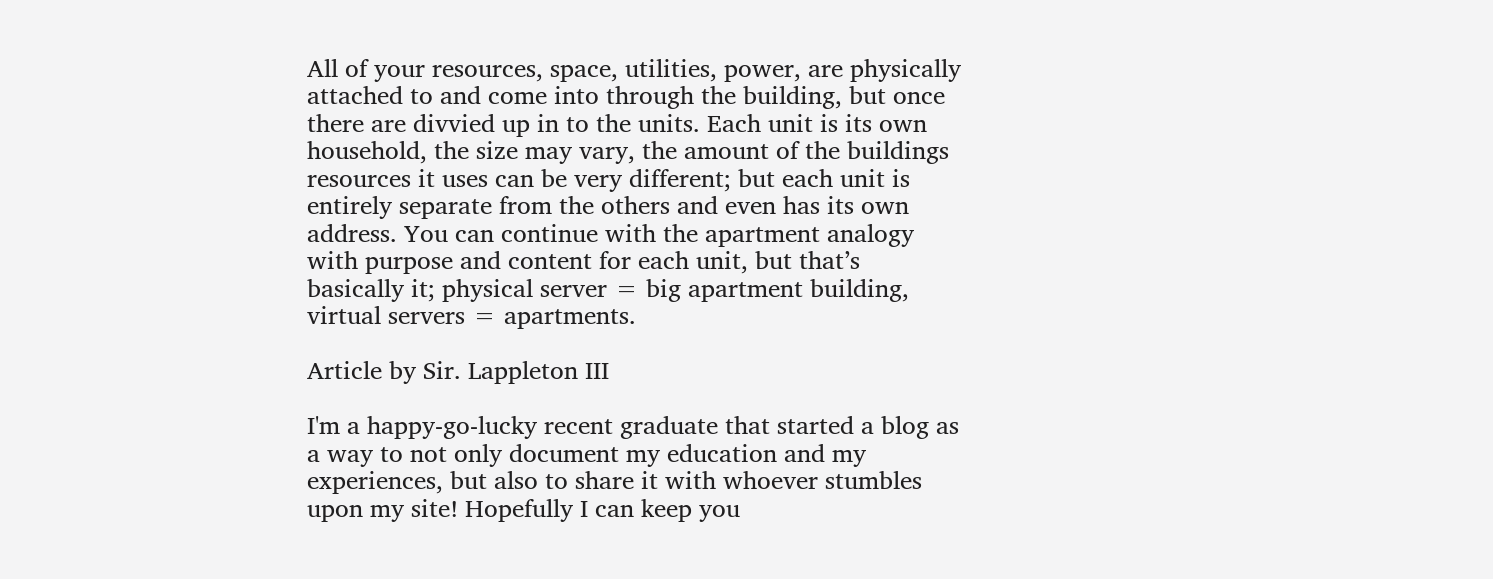All of your resources, space, utilities, power, are physically attached to and come into through the building, but once there are divvied up in to the units. Each unit is its own household, the size may vary, the amount of the buildings resources it uses can be very different; but each unit is entirely separate from the others and even has its own address. You can continue with the apartment analogy with purpose and content for each unit, but that’s basically it; physical server = big apartment building, virtual servers = apartments.

Article by Sir. Lappleton III

I'm a happy-go-lucky recent graduate that started a blog as a way to not only document my education and my experiences, but also to share it with whoever stumbles upon my site! Hopefully I can keep you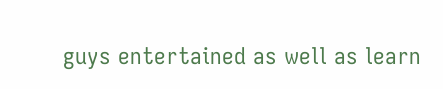guys entertained as well as learn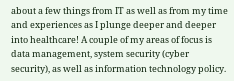about a few things from IT as well as from my time and experiences as I plunge deeper and deeper into healthcare! A couple of my areas of focus is data management, system security (cyber security), as well as information technology policy.